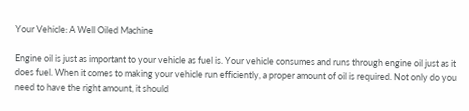Your Vehicle: A Well Oiled Machine

Engine oil is just as important to your vehicle as fuel is. Your vehicle consumes and runs through engine oil just as it does fuel. When it comes to making your vehicle run efficiently, a proper amount of oil is required. Not only do you need to have the right amount, it should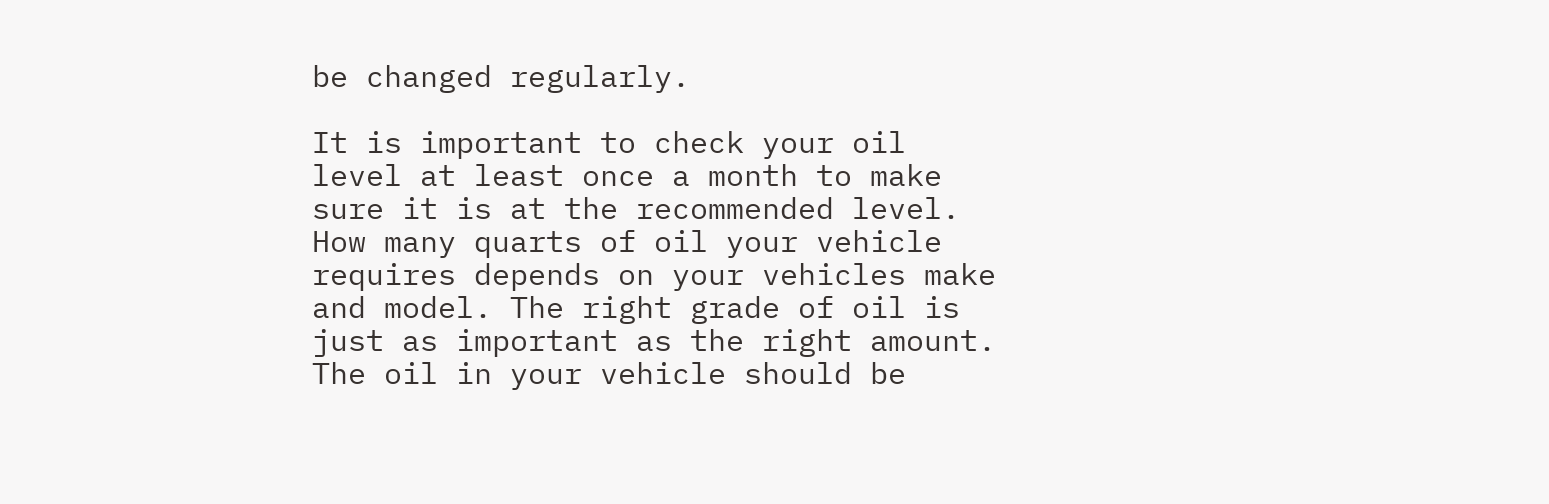be changed regularly.

It is important to check your oil level at least once a month to make sure it is at the recommended level. How many quarts of oil your vehicle requires depends on your vehicles make and model. The right grade of oil is just as important as the right amount. The oil in your vehicle should be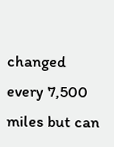changed every 7,500 miles but can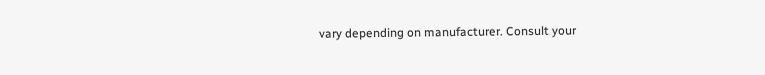vary depending on manufacturer. Consult your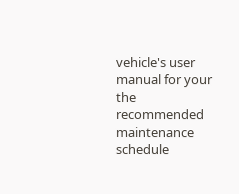vehicle's user manual for your the recommended maintenance schedule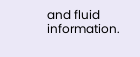and fluid information.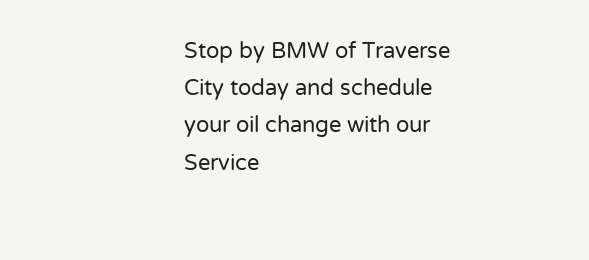Stop by BMW of Traverse City today and schedule your oil change with our Service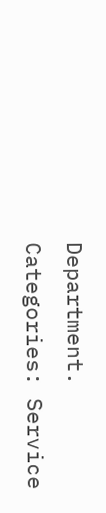Department.
Categories: Service